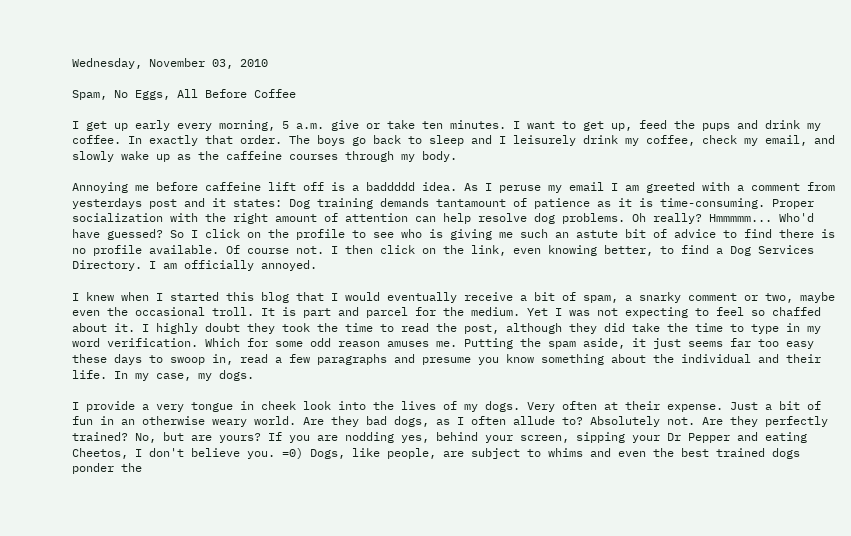Wednesday, November 03, 2010

Spam, No Eggs, All Before Coffee

I get up early every morning, 5 a.m. give or take ten minutes. I want to get up, feed the pups and drink my coffee. In exactly that order. The boys go back to sleep and I leisurely drink my coffee, check my email, and slowly wake up as the caffeine courses through my body.

Annoying me before caffeine lift off is a baddddd idea. As I peruse my email I am greeted with a comment from yesterdays post and it states: Dog training demands tantamount of patience as it is time-consuming. Proper socialization with the right amount of attention can help resolve dog problems. Oh really? Hmmmmm... Who'd have guessed? So I click on the profile to see who is giving me such an astute bit of advice to find there is no profile available. Of course not. I then click on the link, even knowing better, to find a Dog Services Directory. I am officially annoyed.

I knew when I started this blog that I would eventually receive a bit of spam, a snarky comment or two, maybe even the occasional troll. It is part and parcel for the medium. Yet I was not expecting to feel so chaffed about it. I highly doubt they took the time to read the post, although they did take the time to type in my word verification. Which for some odd reason amuses me. Putting the spam aside, it just seems far too easy these days to swoop in, read a few paragraphs and presume you know something about the individual and their life. In my case, my dogs.

I provide a very tongue in cheek look into the lives of my dogs. Very often at their expense. Just a bit of fun in an otherwise weary world. Are they bad dogs, as I often allude to? Absolutely not. Are they perfectly trained? No, but are yours? If you are nodding yes, behind your screen, sipping your Dr Pepper and eating Cheetos, I don't believe you. =0) Dogs, like people, are subject to whims and even the best trained dogs ponder the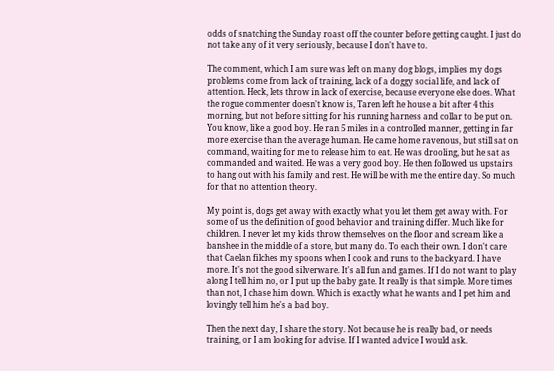odds of snatching the Sunday roast off the counter before getting caught. I just do not take any of it very seriously, because I don't have to.

The comment, which I am sure was left on many dog blogs, implies my dogs problems come from lack of training, lack of a doggy social life, and lack of attention. Heck, lets throw in lack of exercise, because everyone else does. What the rogue commenter doesn't know is, Taren left he house a bit after 4 this morning, but not before sitting for his running harness and collar to be put on. You know, like a good boy. He ran 5 miles in a controlled manner, getting in far more exercise than the average human. He came home ravenous, but still sat on command, waiting for me to release him to eat. He was drooling, but he sat as commanded and waited. He was a very good boy. He then followed us upstairs to hang out with his family and rest. He will be with me the entire day. So much for that no attention theory.

My point is, dogs get away with exactly what you let them get away with. For some of us the definition of good behavior and training differ. Much like for children. I never let my kids throw themselves on the floor and scream like a banshee in the middle of a store, but many do. To each their own. I don't care that Caelan filches my spoons when I cook and runs to the backyard. I have more. It's not the good silverware. It's all fun and games. If I do not want to play along I tell him no, or I put up the baby gate. It really is that simple. More times than not, I chase him down. Which is exactly what he wants and I pet him and lovingly tell him he's a bad boy.

Then the next day, I share the story. Not because he is really bad, or needs training, or I am looking for advise. If I wanted advice I would ask.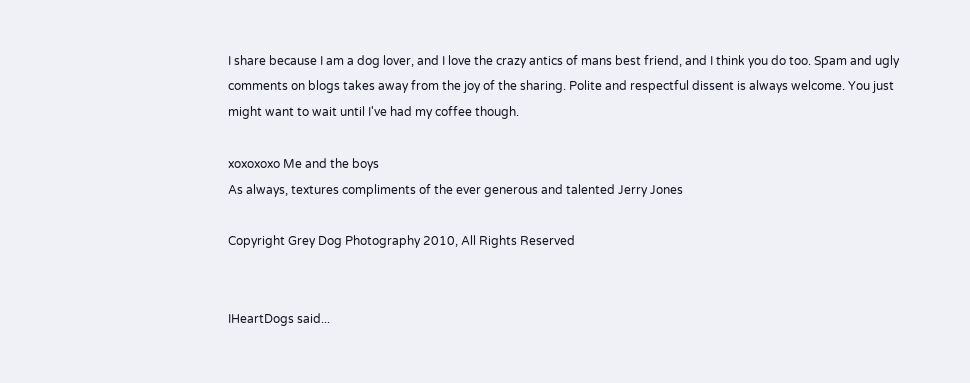I share because I am a dog lover, and I love the crazy antics of mans best friend, and I think you do too. Spam and ugly comments on blogs takes away from the joy of the sharing. Polite and respectful dissent is always welcome. You just might want to wait until I've had my coffee though.

xoxoxoxo Me and the boys
As always, textures compliments of the ever generous and talented Jerry Jones

Copyright Grey Dog Photography 2010, All Rights Reserved


IHeartDogs said...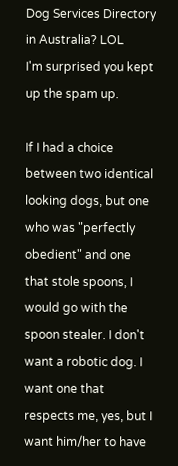Dog Services Directory in Australia? LOL
I'm surprised you kept up the spam up.

If I had a choice between two identical looking dogs, but one who was "perfectly obedient" and one that stole spoons, I would go with the spoon stealer. I don't want a robotic dog. I want one that respects me, yes, but I want him/her to have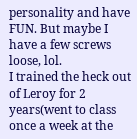personality and have FUN. But maybe I have a few screws loose, lol.
I trained the heck out of Leroy for 2 years(went to class once a week at the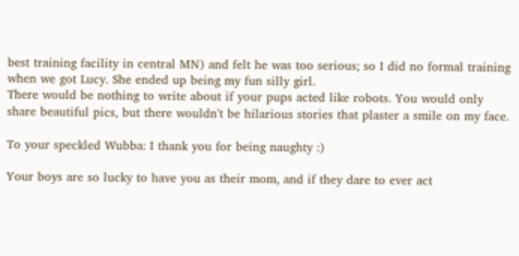best training facility in central MN) and felt he was too serious; so I did no formal training when we got Lucy. She ended up being my fun silly girl.
There would be nothing to write about if your pups acted like robots. You would only share beautiful pics, but there wouldn't be hilarious stories that plaster a smile on my face.

To your speckled Wubba: I thank you for being naughty :)

Your boys are so lucky to have you as their mom, and if they dare to ever act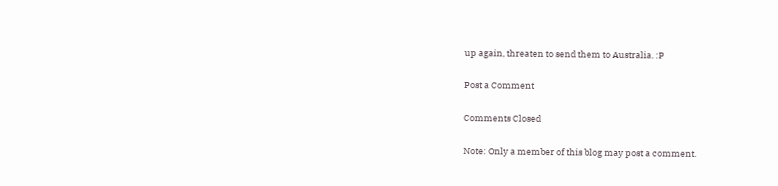up again, threaten to send them to Australia. :P

Post a Comment

Comments Closed

Note: Only a member of this blog may post a comment.